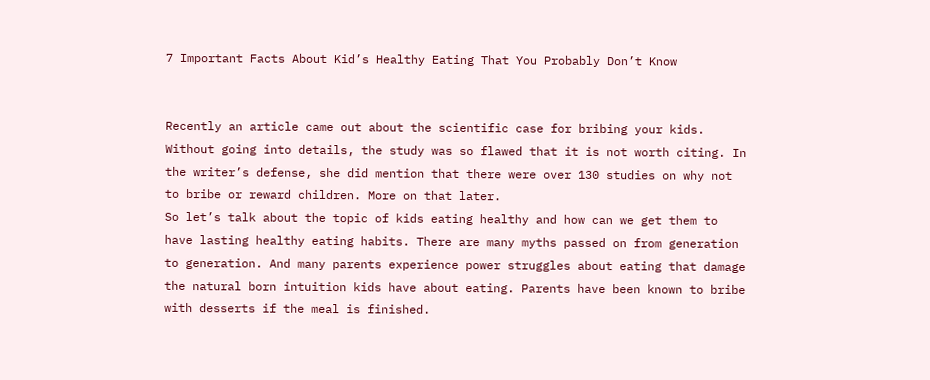7 Important Facts About Kid’s Healthy Eating That You Probably Don’t Know


Recently an article came out about the scientific case for bribing your kids. Without going into details, the study was so flawed that it is not worth citing. In the writer’s defense, she did mention that there were over 130 studies on why not to bribe or reward children. More on that later.
So let’s talk about the topic of kids eating healthy and how can we get them to have lasting healthy eating habits. There are many myths passed on from generation to generation. And many parents experience power struggles about eating that damage the natural born intuition kids have about eating. Parents have been known to bribe with desserts if the meal is finished.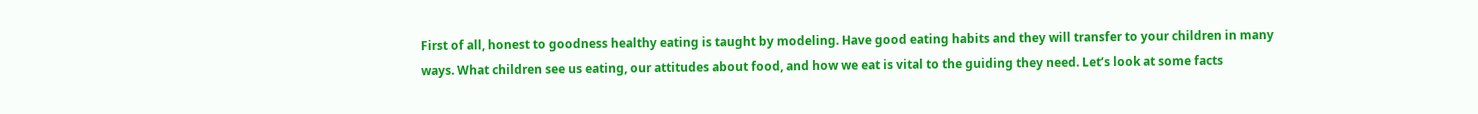First of all, honest to goodness healthy eating is taught by modeling. Have good eating habits and they will transfer to your children in many ways. What children see us eating, our attitudes about food, and how we eat is vital to the guiding they need. Let’s look at some facts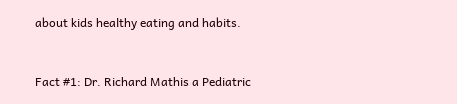about kids healthy eating and habits.


Fact #1: Dr. Richard Mathis a Pediatric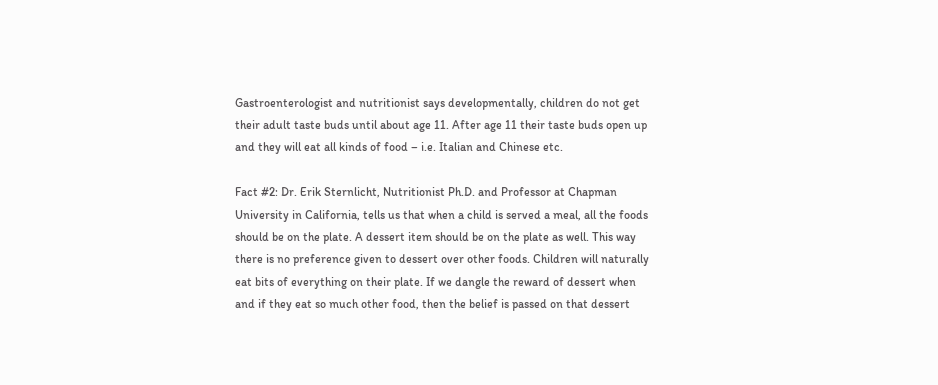Gastroenterologist and nutritionist says developmentally, children do not get their adult taste buds until about age 11. After age 11 their taste buds open up and they will eat all kinds of food – i.e. Italian and Chinese etc.

Fact #2: Dr. Erik Sternlicht, Nutritionist Ph.D. and Professor at Chapman University in California, tells us that when a child is served a meal, all the foods should be on the plate. A dessert item should be on the plate as well. This way there is no preference given to dessert over other foods. Children will naturally eat bits of everything on their plate. If we dangle the reward of dessert when and if they eat so much other food, then the belief is passed on that dessert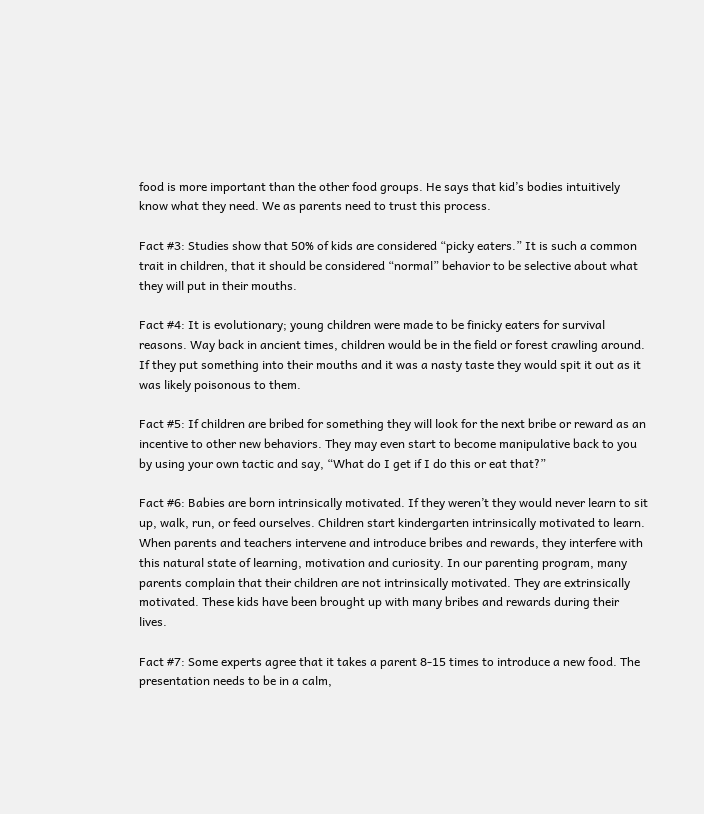food is more important than the other food groups. He says that kid’s bodies intuitively know what they need. We as parents need to trust this process.

Fact #3: Studies show that 50% of kids are considered “picky eaters.” It is such a common trait in children, that it should be considered “normal” behavior to be selective about what they will put in their mouths.

Fact #4: It is evolutionary; young children were made to be finicky eaters for survival reasons. Way back in ancient times, children would be in the field or forest crawling around. If they put something into their mouths and it was a nasty taste they would spit it out as it was likely poisonous to them.

Fact #5: If children are bribed for something they will look for the next bribe or reward as an incentive to other new behaviors. They may even start to become manipulative back to you by using your own tactic and say, “What do I get if I do this or eat that?”

Fact #6: Babies are born intrinsically motivated. If they weren’t they would never learn to sit up, walk, run, or feed ourselves. Children start kindergarten intrinsically motivated to learn. When parents and teachers intervene and introduce bribes and rewards, they interfere with this natural state of learning, motivation and curiosity. In our parenting program, many parents complain that their children are not intrinsically motivated. They are extrinsically motivated. These kids have been brought up with many bribes and rewards during their lives.

Fact #7: Some experts agree that it takes a parent 8-15 times to introduce a new food. The presentation needs to be in a calm,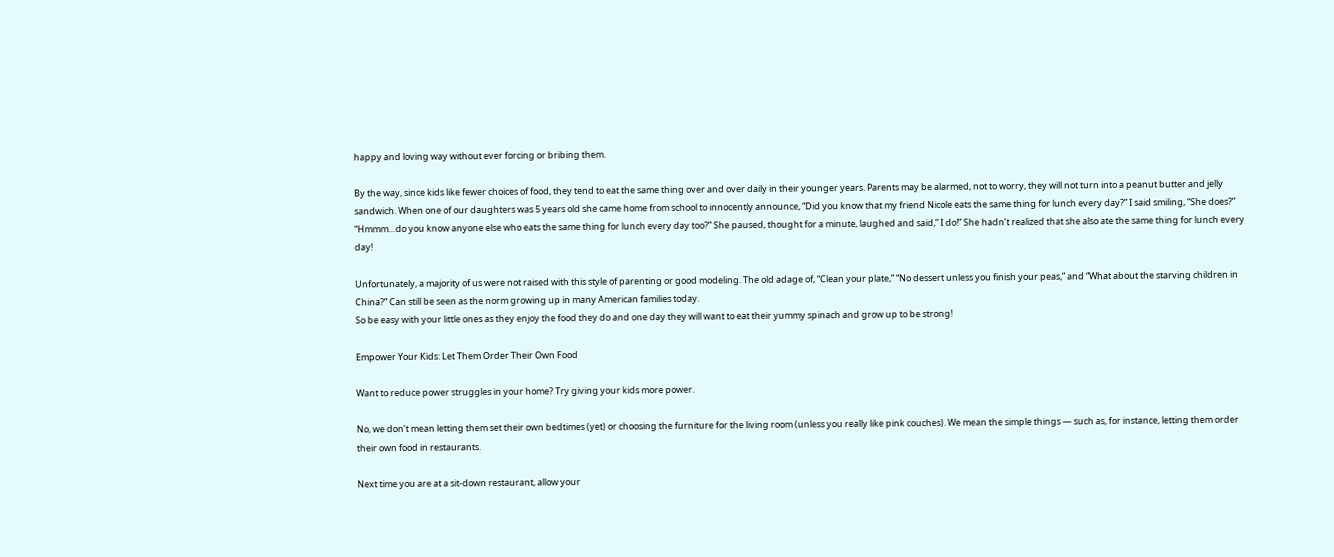happy and loving way without ever forcing or bribing them.

By the way, since kids like fewer choices of food, they tend to eat the same thing over and over daily in their younger years. Parents may be alarmed, not to worry, they will not turn into a peanut butter and jelly sandwich. When one of our daughters was 5 years old she came home from school to innocently announce, “Did you know that my friend Nicole eats the same thing for lunch every day?” I said smiling, “She does?” “Hmmm…do you know anyone else who eats the same thing for lunch every day too?” She paused, thought for a minute, laughed and said,” I do!” She hadn’t realized that she also ate the same thing for lunch every day!

Unfortunately, a majority of us were not raised with this style of parenting or good modeling. The old adage of, “Clean your plate,” “No dessert unless you finish your peas,” and “What about the starving children in China?” Can still be seen as the norm growing up in many American families today.
So be easy with your little ones as they enjoy the food they do and one day they will want to eat their yummy spinach and grow up to be strong!

Empower Your Kids: Let Them Order Their Own Food

Want to reduce power struggles in your home? Try giving your kids more power.

No, we don’t mean letting them set their own bedtimes (yet) or choosing the furniture for the living room (unless you really like pink couches). We mean the simple things — such as, for instance, letting them order their own food in restaurants.

Next time you are at a sit-down restaurant, allow your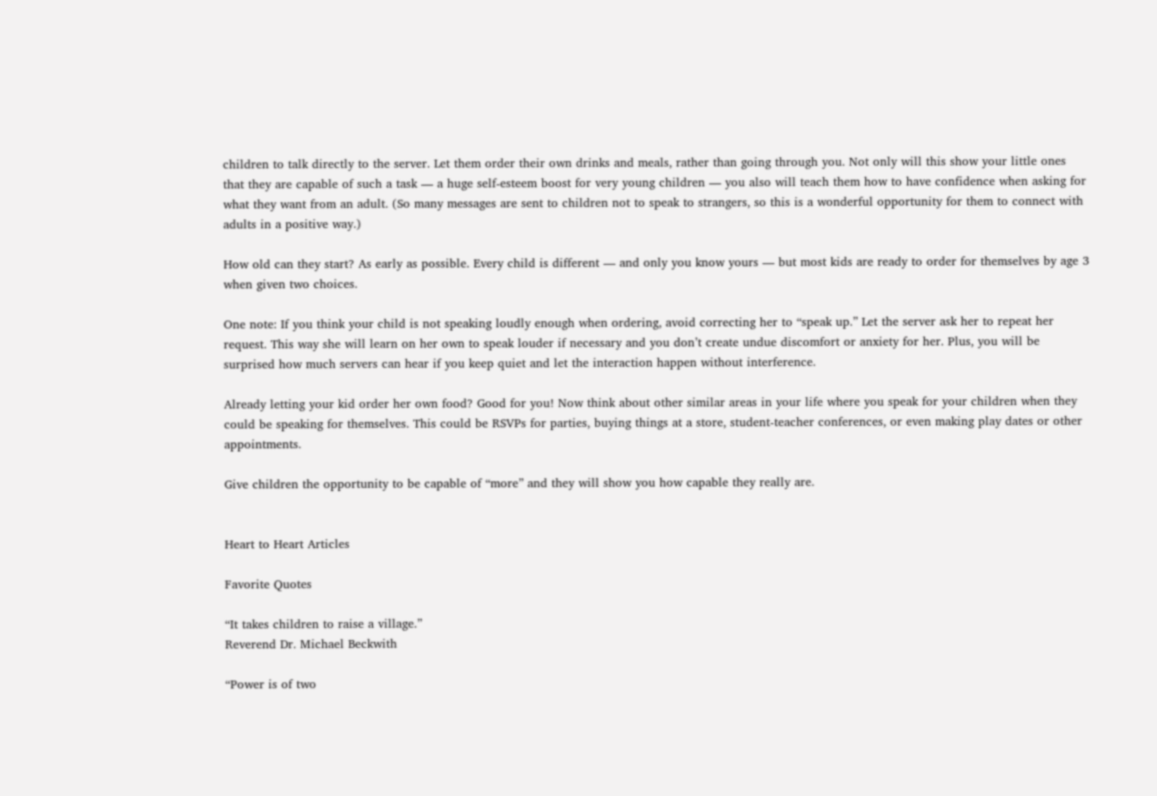children to talk directly to the server. Let them order their own drinks and meals, rather than going through you. Not only will this show your little ones that they are capable of such a task — a huge self-esteem boost for very young children — you also will teach them how to have confidence when asking for what they want from an adult. (So many messages are sent to children not to speak to strangers, so this is a wonderful opportunity for them to connect with adults in a positive way.)

How old can they start? As early as possible. Every child is different — and only you know yours — but most kids are ready to order for themselves by age 3 when given two choices.

One note: If you think your child is not speaking loudly enough when ordering, avoid correcting her to “speak up.” Let the server ask her to repeat her request. This way she will learn on her own to speak louder if necessary and you don’t create undue discomfort or anxiety for her. Plus, you will be surprised how much servers can hear if you keep quiet and let the interaction happen without interference.

Already letting your kid order her own food? Good for you! Now think about other similar areas in your life where you speak for your children when they could be speaking for themselves. This could be RSVPs for parties, buying things at a store, student-teacher conferences, or even making play dates or other appointments.

Give children the opportunity to be capable of “more” and they will show you how capable they really are.


Heart to Heart Articles

Favorite Quotes

“It takes children to raise a village.”
Reverend Dr. Michael Beckwith

“Power is of two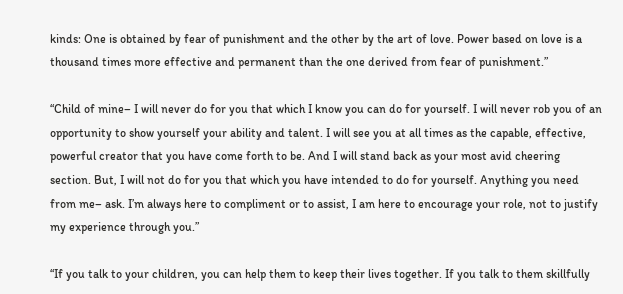kinds: One is obtained by fear of punishment and the other by the art of love. Power based on love is a thousand times more effective and permanent than the one derived from fear of punishment.”

“Child of mine– I will never do for you that which I know you can do for yourself. I will never rob you of an opportunity to show yourself your ability and talent. I will see you at all times as the capable, effective, powerful creator that you have come forth to be. And I will stand back as your most avid cheering section. But, I will not do for you that which you have intended to do for yourself. Anything you need from me– ask. I’m always here to compliment or to assist, I am here to encourage your role, not to justify my experience through you.”

“If you talk to your children, you can help them to keep their lives together. If you talk to them skillfully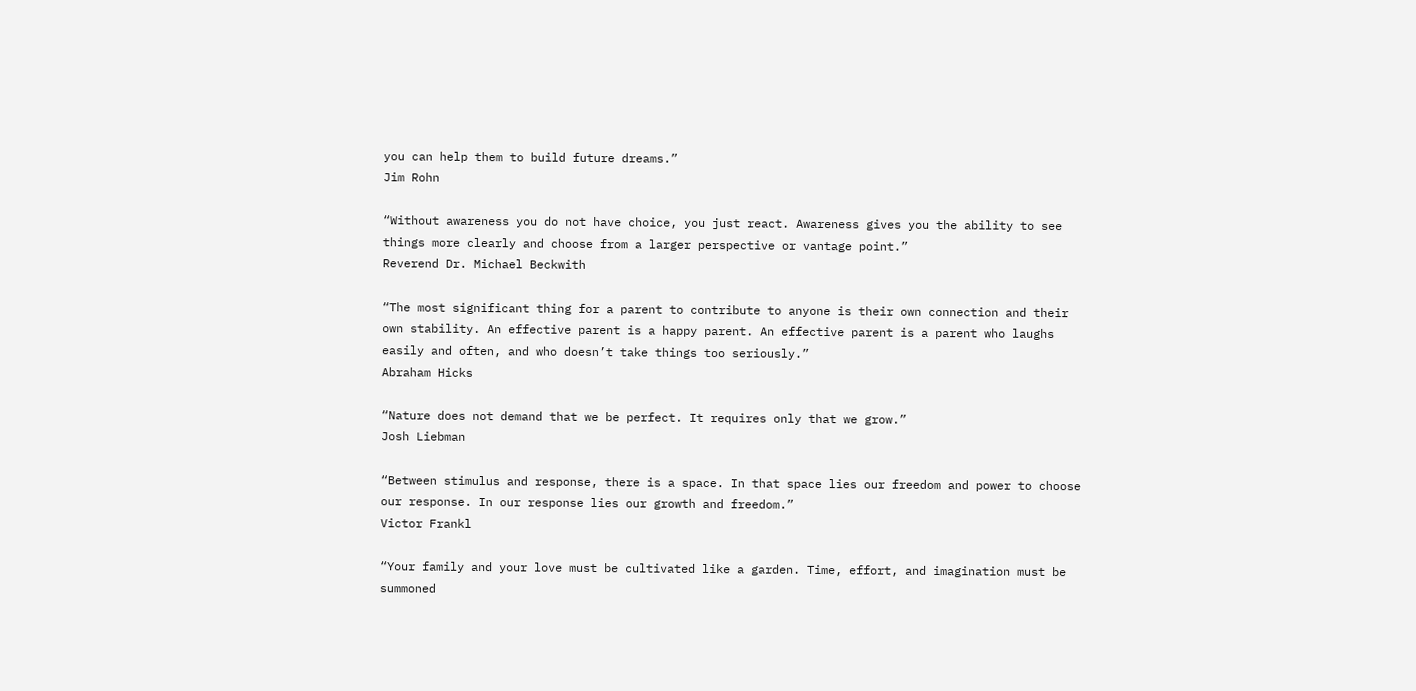you can help them to build future dreams.”
Jim Rohn

“Without awareness you do not have choice, you just react. Awareness gives you the ability to see things more clearly and choose from a larger perspective or vantage point.”
Reverend Dr. Michael Beckwith

“The most significant thing for a parent to contribute to anyone is their own connection and their own stability. An effective parent is a happy parent. An effective parent is a parent who laughs easily and often, and who doesn’t take things too seriously.”
Abraham Hicks

“Nature does not demand that we be perfect. It requires only that we grow.”
Josh Liebman

“Between stimulus and response, there is a space. In that space lies our freedom and power to choose our response. In our response lies our growth and freedom.”
Victor Frankl

“Your family and your love must be cultivated like a garden. Time, effort, and imagination must be summoned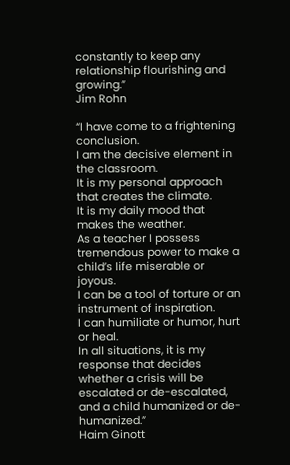constantly to keep any relationship flourishing and growing.”
Jim Rohn

“I have come to a frightening conclusion.
I am the decisive element in the classroom.
It is my personal approach that creates the climate.
It is my daily mood that makes the weather.
As a teacher I possess tremendous power to make a child’s life miserable or joyous.
I can be a tool of torture or an instrument of inspiration.
I can humiliate or humor, hurt or heal.
In all situations, it is my response that decides whether a crisis will be escalated or de-escalated, and a child humanized or de-humanized.”
Haim Ginott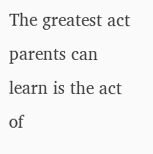The greatest act parents can learn is the act of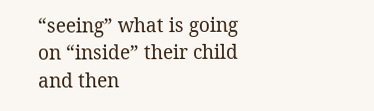“seeing” what is going on “inside” their child and then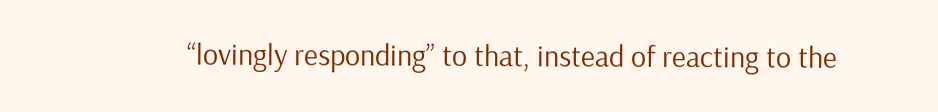“lovingly responding” to that, instead of reacting to the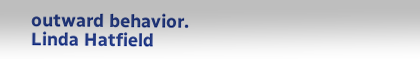outward behavior.
Linda Hatfield